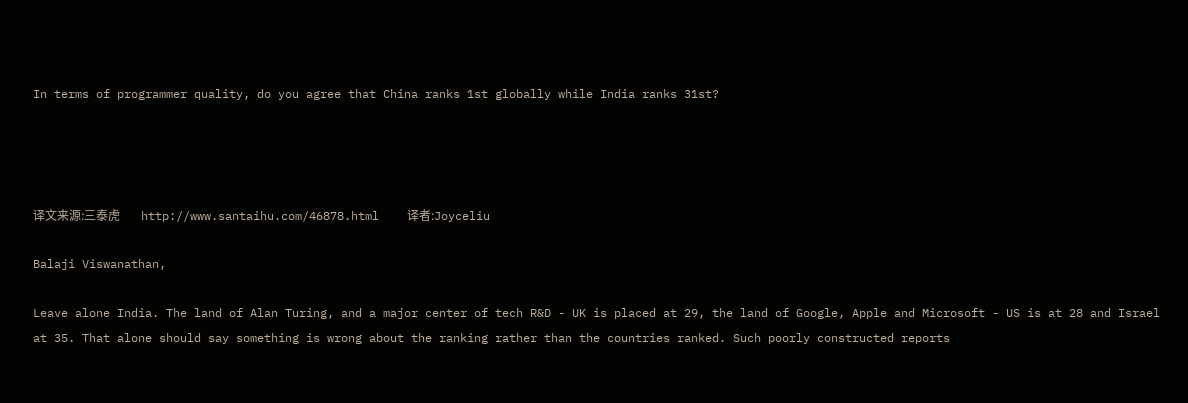In terms of programmer quality, do you agree that China ranks 1st globally while India ranks 31st?




译文来源:三泰虎       http://www.santaihu.com/46878.html    译者:Joyceliu

Balaji Viswanathan,

Leave alone India. The land of Alan Turing, and a major center of tech R&D - UK is placed at 29, the land of Google, Apple and Microsoft - US is at 28 and Israel at 35. That alone should say something is wrong about the ranking rather than the countries ranked. Such poorly constructed reports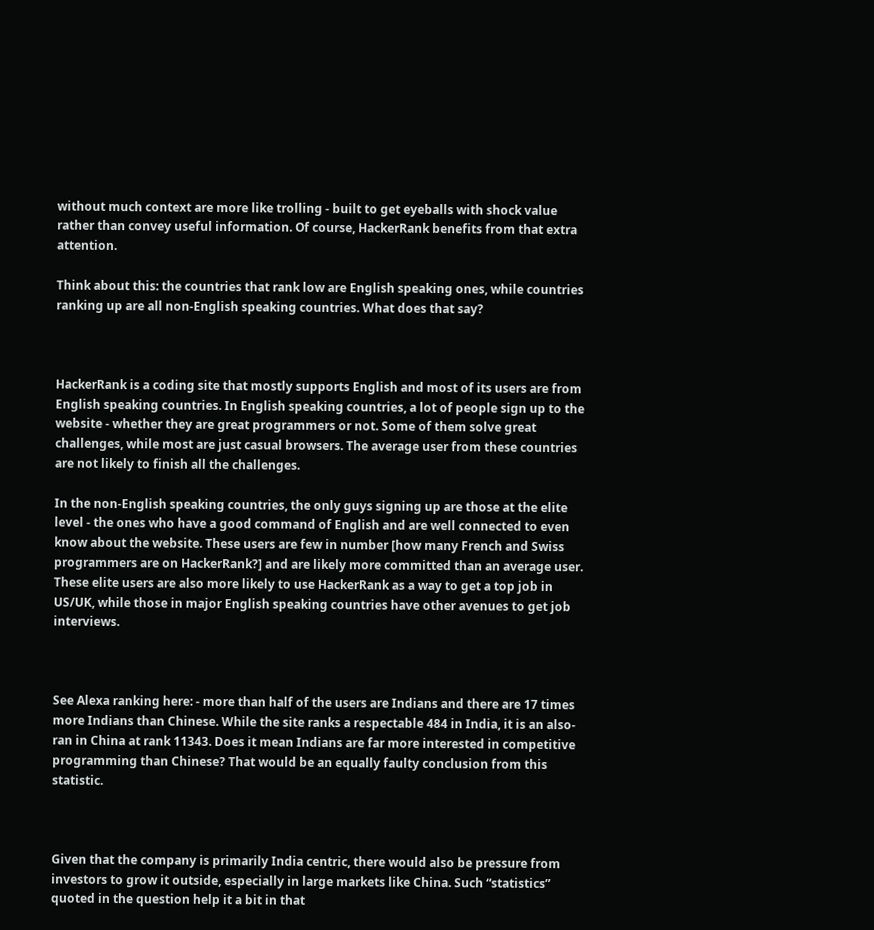without much context are more like trolling - built to get eyeballs with shock value rather than convey useful information. Of course, HackerRank benefits from that extra attention.

Think about this: the countries that rank low are English speaking ones, while countries ranking up are all non-English speaking countries. What does that say?



HackerRank is a coding site that mostly supports English and most of its users are from English speaking countries. In English speaking countries, a lot of people sign up to the website - whether they are great programmers or not. Some of them solve great challenges, while most are just casual browsers. The average user from these countries are not likely to finish all the challenges.

In the non-English speaking countries, the only guys signing up are those at the elite level - the ones who have a good command of English and are well connected to even know about the website. These users are few in number [how many French and Swiss programmers are on HackerRank?] and are likely more committed than an average user. These elite users are also more likely to use HackerRank as a way to get a top job in US/UK, while those in major English speaking countries have other avenues to get job interviews.



See Alexa ranking here: - more than half of the users are Indians and there are 17 times more Indians than Chinese. While the site ranks a respectable 484 in India, it is an also-ran in China at rank 11343. Does it mean Indians are far more interested in competitive programming than Chinese? That would be an equally faulty conclusion from this statistic.



Given that the company is primarily India centric, there would also be pressure from investors to grow it outside, especially in large markets like China. Such “statistics” quoted in the question help it a bit in that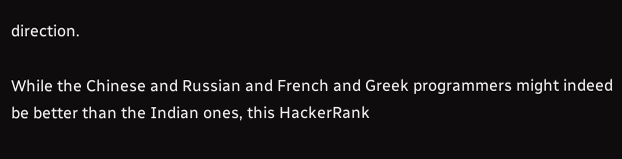direction.

While the Chinese and Russian and French and Greek programmers might indeed be better than the Indian ones, this HackerRank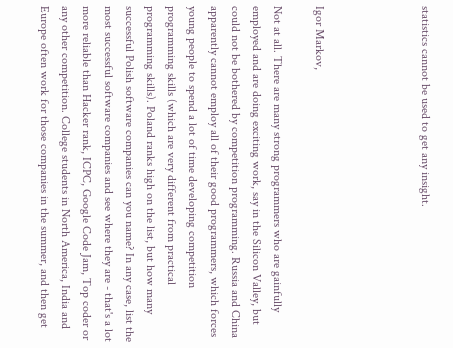statistics cannot be used to get any insight.




Igor Markov,

Not at all. There are many strong programmers who are gainfully employed and are doing exciting work, say in the Silicon Valley, but could not be bothered by competition programming. Russia and China apparently cannot employ all of their good programmers, which forces young people to spend a lot of time developing competition programming skills (which are very different from practical programming skills). Poland ranks high on the list, but how many successful Polish software companies can you name? In any case, list the most successful software companies and see where they are - that's a lot more reliable than Hacker rank, ICPC, Google Code Jam, Top coder or any other competition. College students in North America, India and Europe often work for those companies in the summer, and then get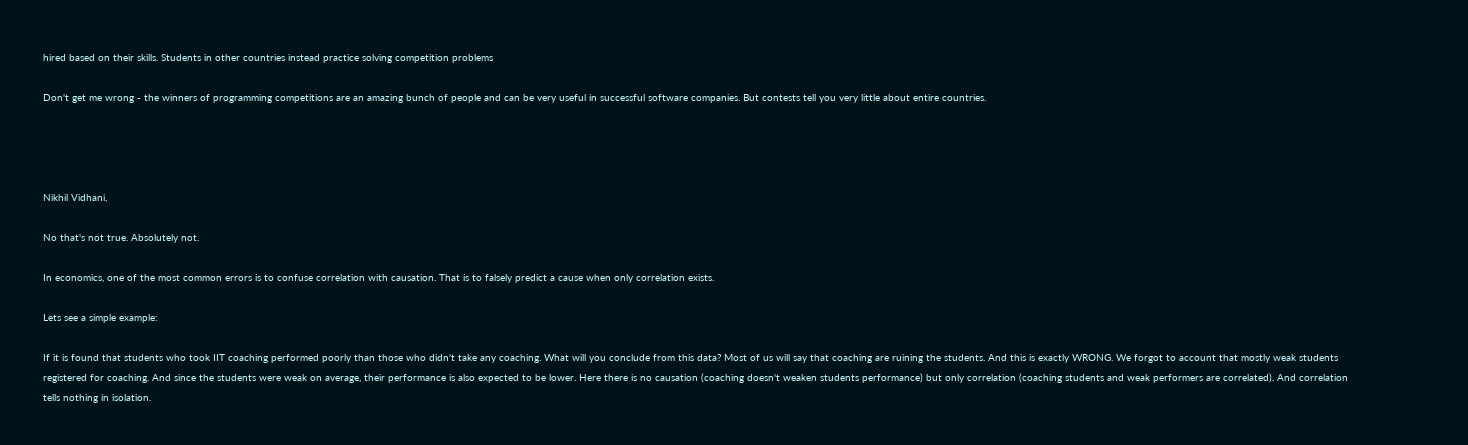hired based on their skills. Students in other countries instead practice solving competition problems

Don't get me wrong - the winners of programming competitions are an amazing bunch of people and can be very useful in successful software companies. But contests tell you very little about entire countries.




Nikhil Vidhani,

No that's not true. Absolutely not.

In economics, one of the most common errors is to confuse correlation with causation. That is to falsely predict a cause when only correlation exists.

Lets see a simple example:

If it is found that students who took IIT coaching performed poorly than those who didn't take any coaching. What will you conclude from this data? Most of us will say that coaching are ruining the students. And this is exactly WRONG. We forgot to account that mostly weak students registered for coaching. And since the students were weak on average, their performance is also expected to be lower. Here there is no causation (coaching doesn't weaken students performance) but only correlation (coaching students and weak performers are correlated). And correlation tells nothing in isolation.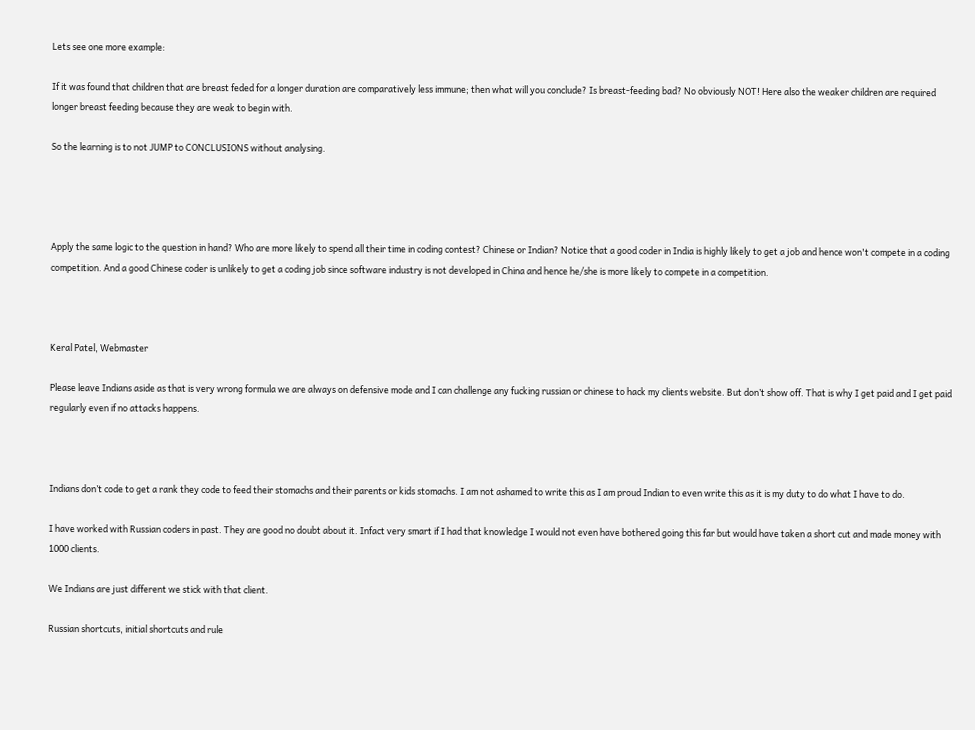Lets see one more example:

If it was found that children that are breast feded for a longer duration are comparatively less immune; then what will you conclude? Is breast-feeding bad? No obviously NOT! Here also the weaker children are required longer breast feeding because they are weak to begin with.

So the learning is to not JUMP to CONCLUSIONS without analysing.




Apply the same logic to the question in hand? Who are more likely to spend all their time in coding contest? Chinese or Indian? Notice that a good coder in India is highly likely to get a job and hence won't compete in a coding competition. And a good Chinese coder is unlikely to get a coding job since software industry is not developed in China and hence he/she is more likely to compete in a competition.



Keral Patel, Webmaster

Please leave Indians aside as that is very wrong formula we are always on defensive mode and I can challenge any fucking russian or chinese to hack my clients website. But don’t show off. That is why I get paid and I get paid regularly even if no attacks happens.



Indians don’t code to get a rank they code to feed their stomachs and their parents or kids stomachs. I am not ashamed to write this as I am proud Indian to even write this as it is my duty to do what I have to do.

I have worked with Russian coders in past. They are good no doubt about it. Infact very smart if I had that knowledge I would not even have bothered going this far but would have taken a short cut and made money with 1000 clients.

We Indians are just different we stick with that client.

Russian shortcuts, initial shortcuts and rule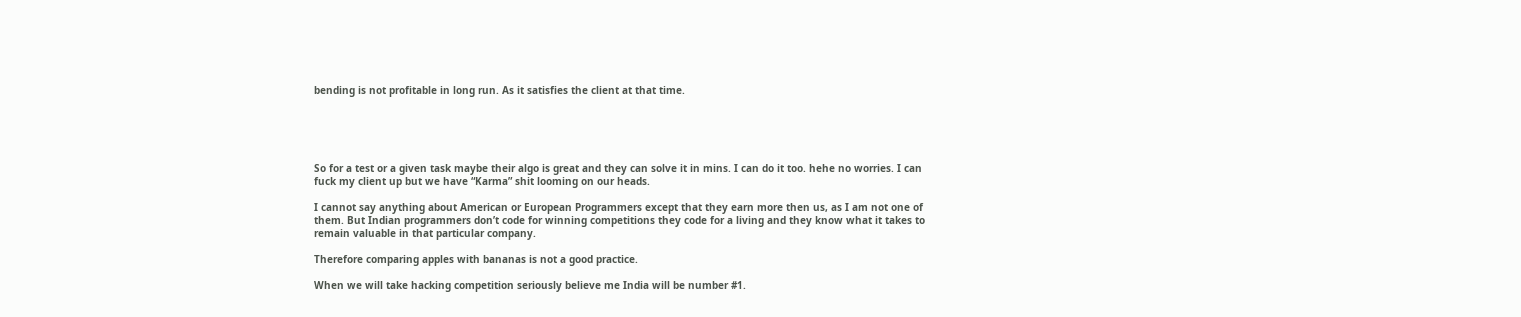bending is not profitable in long run. As it satisfies the client at that time.





So for a test or a given task maybe their algo is great and they can solve it in mins. I can do it too. hehe no worries. I can fuck my client up but we have “Karma” shit looming on our heads.

I cannot say anything about American or European Programmers except that they earn more then us, as I am not one of them. But Indian programmers don’t code for winning competitions they code for a living and they know what it takes to remain valuable in that particular company.

Therefore comparing apples with bananas is not a good practice.

When we will take hacking competition seriously believe me India will be number #1.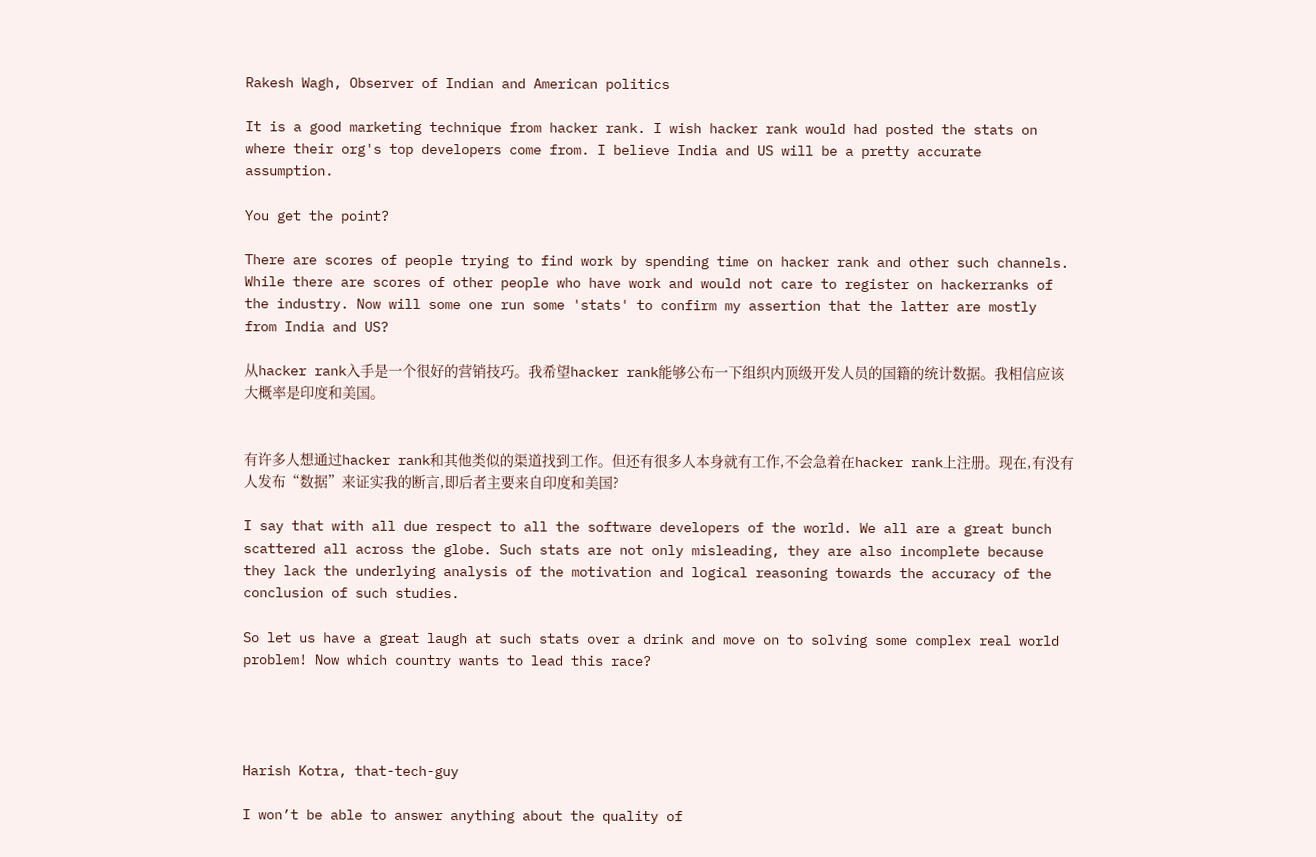Rakesh Wagh, Observer of Indian and American politics

It is a good marketing technique from hacker rank. I wish hacker rank would had posted the stats on where their org's top developers come from. I believe India and US will be a pretty accurate assumption.

You get the point?

There are scores of people trying to find work by spending time on hacker rank and other such channels. While there are scores of other people who have work and would not care to register on hackerranks of the industry. Now will some one run some 'stats' to confirm my assertion that the latter are mostly from India and US?

从hacker rank入手是一个很好的营销技巧。我希望hacker rank能够公布一下组织内顶级开发人员的国籍的统计数据。我相信应该大概率是印度和美国。


有许多人想通过hacker rank和其他类似的渠道找到工作。但还有很多人本身就有工作,不会急着在hacker rank上注册。现在,有没有人发布“数据”来证实我的断言,即后者主要来自印度和美国?

I say that with all due respect to all the software developers of the world. We all are a great bunch scattered all across the globe. Such stats are not only misleading, they are also incomplete because they lack the underlying analysis of the motivation and logical reasoning towards the accuracy of the conclusion of such studies.

So let us have a great laugh at such stats over a drink and move on to solving some complex real world problem! Now which country wants to lead this race?




Harish Kotra, that-tech-guy

I won’t be able to answer anything about the quality of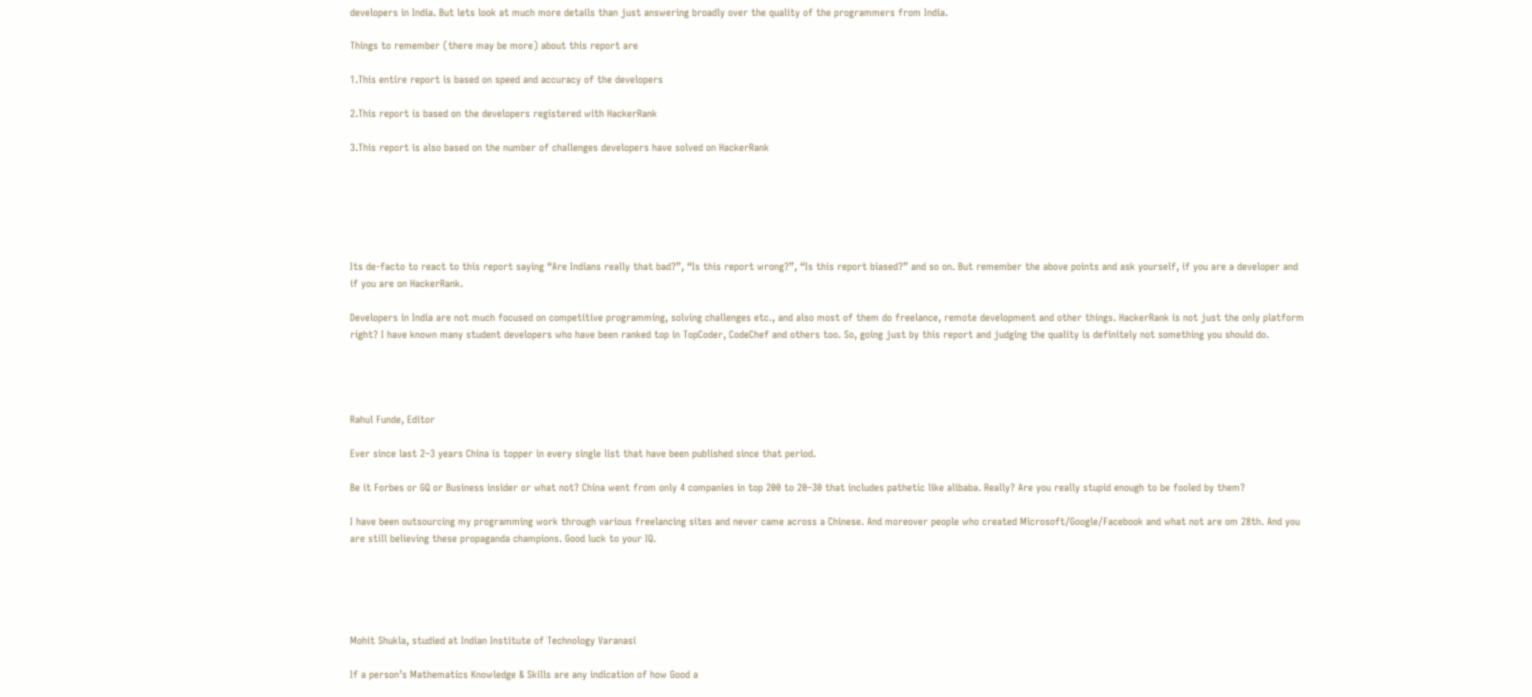developers in India. But lets look at much more details than just answering broadly over the quality of the programmers from India.

Things to remember (there may be more) about this report are

1.This entire report is based on speed and accuracy of the developers

2.This report is based on the developers registered with HackerRank

3.This report is also based on the number of challenges developers have solved on HackerRank






Its de-facto to react to this report saying “Are Indians really that bad?”, “Is this report wrong?”, “Is this report biased?” and so on. But remember the above points and ask yourself, if you are a developer and if you are on HackerRank.

Developers in India are not much focused on competitive programming, solving challenges etc., and also most of them do freelance, remote development and other things. HackerRank is not just the only platform right? I have known many student developers who have been ranked top in TopCoder, CodeChef and others too. So, going just by this report and judging the quality is definitely not something you should do.




Rahul Funde, Editor

Ever since last 2–3 years China is topper in every single list that have been published since that period.

Be it Forbes or GQ or Business insider or what not? China went from only 4 companies in top 200 to 20–30 that includes pathetic like alibaba. Really? Are you really stupid enough to be fooled by them?

I have been outsourcing my programming work through various freelancing sites and never came across a Chinese. And moreover people who created Microsoft/Google/Facebook and what not are om 28th. And you are still believing these propaganda champions. Good luck to your IQ.





Mohit Shukla, studied at Indian Institute of Technology Varanasi

If a person’s Mathematics Knowledge & Skills are any indication of how Good a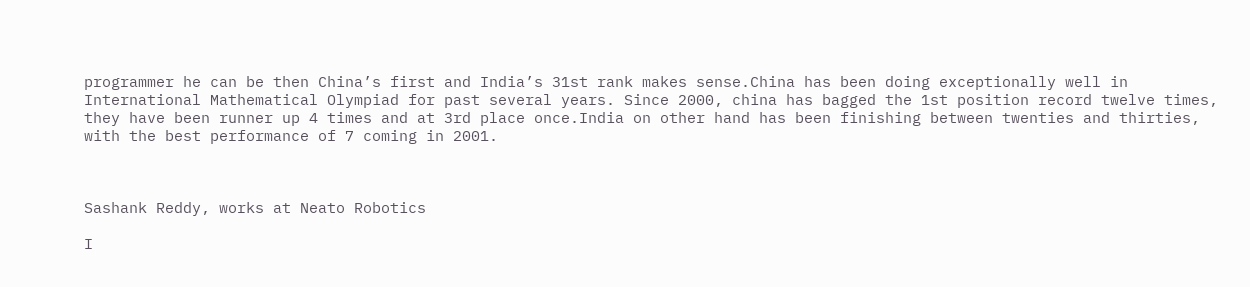programmer he can be then China’s first and India’s 31st rank makes sense.China has been doing exceptionally well in International Mathematical Olympiad for past several years. Since 2000, china has bagged the 1st position record twelve times, they have been runner up 4 times and at 3rd place once.India on other hand has been finishing between twenties and thirties, with the best performance of 7 coming in 2001.



Sashank Reddy, works at Neato Robotics

I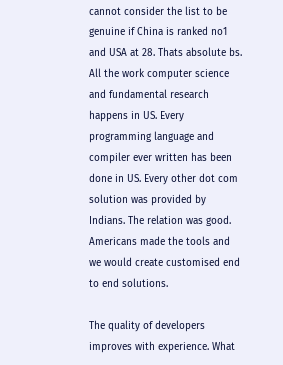cannot consider the list to be genuine if China is ranked no1 and USA at 28. Thats absolute bs. All the work computer science and fundamental research happens in US. Every programming language and compiler ever written has been done in US. Every other dot com solution was provided by Indians. The relation was good. Americans made the tools and we would create customised end to end solutions.

The quality of developers improves with experience. What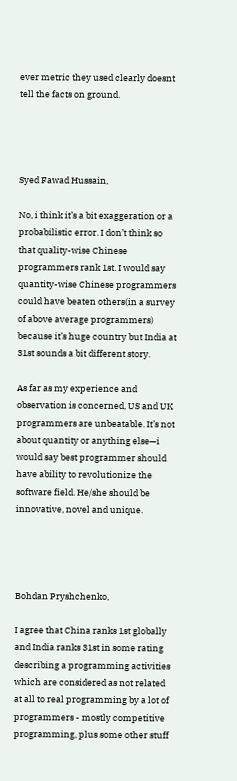ever metric they used clearly doesnt tell the facts on ground.




Syed Fawad Hussain,

No, i think it’s a bit exaggeration or a probabilistic error. I don’t think so that quality-wise Chinese programmers rank 1st. I would say quantity-wise Chinese programmers could have beaten others(in a survey of above average programmers) because it’s huge country but India at 31st sounds a bit different story.

As far as my experience and observation is concerned, US and UK programmers are unbeatable. It’s not about quantity or anything else—i would say best programmer should have ability to revolutionize the software field. He/she should be innovative, novel and unique.




Bohdan Pryshchenko,

I agree that China ranks 1st globally and India ranks 31st in some rating describing a programming activities which are considered as not related at all to real programming by a lot of programmers - mostly competitive programming, plus some other stuff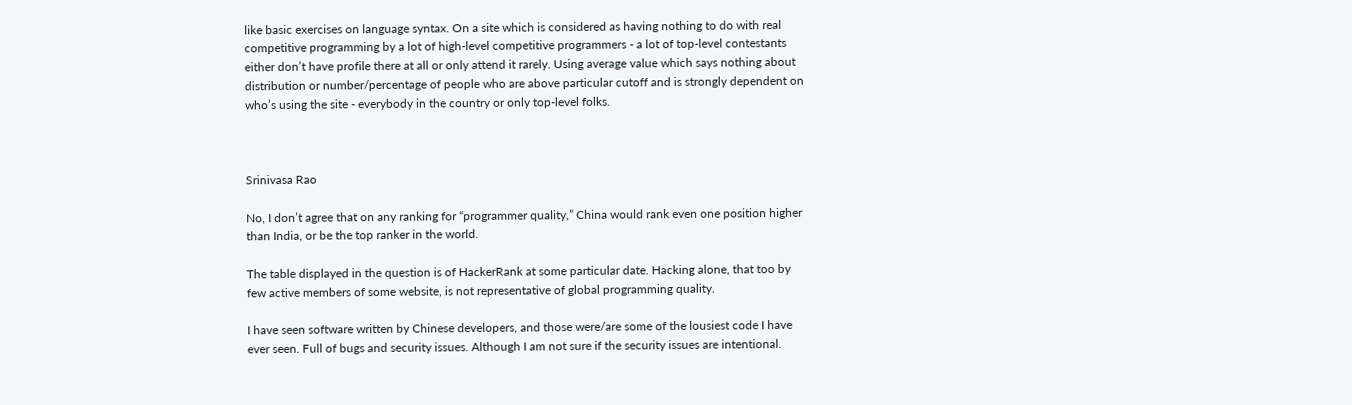like basic exercises on language syntax. On a site which is considered as having nothing to do with real competitive programming by a lot of high-level competitive programmers - a lot of top-level contestants either don’t have profile there at all or only attend it rarely. Using average value which says nothing about distribution or number/percentage of people who are above particular cutoff and is strongly dependent on who’s using the site - everybody in the country or only top-level folks.



Srinivasa Rao

No, I don’t agree that on any ranking for “programmer quality,” China would rank even one position higher than India, or be the top ranker in the world.

The table displayed in the question is of HackerRank at some particular date. Hacking alone, that too by few active members of some website, is not representative of global programming quality.

I have seen software written by Chinese developers, and those were/are some of the lousiest code I have ever seen. Full of bugs and security issues. Although I am not sure if the security issues are intentional.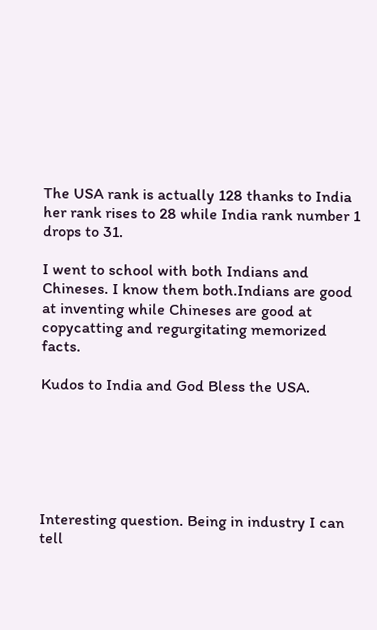The USA rank is actually 128 thanks to India her rank rises to 28 while India rank number 1 drops to 31.

I went to school with both Indians and Chineses. I know them both.Indians are good at inventing while Chineses are good at copycatting and regurgitating memorized facts.

Kudos to India and God Bless the USA.






Interesting question. Being in industry I can tell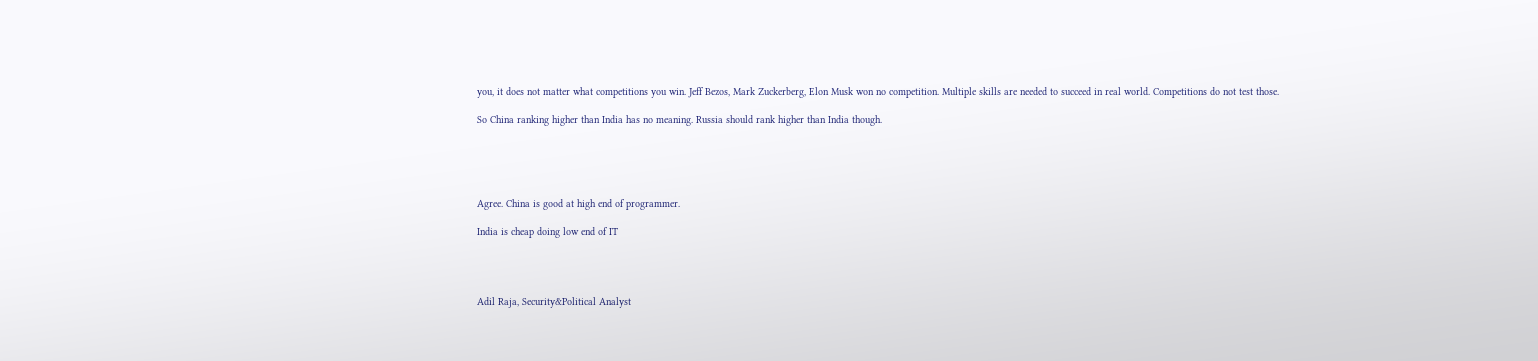you, it does not matter what competitions you win. Jeff Bezos, Mark Zuckerberg, Elon Musk won no competition. Multiple skills are needed to succeed in real world. Competitions do not test those.

So China ranking higher than India has no meaning. Russia should rank higher than India though.





Agree. China is good at high end of programmer.

India is cheap doing low end of IT




Adil Raja, Security&Political Analyst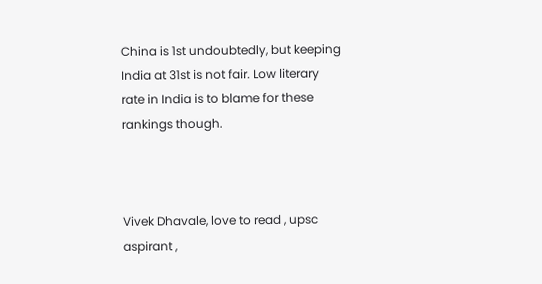China is 1st undoubtedly, but keeping India at 31st is not fair. Low literary rate in India is to blame for these rankings though.



Vivek Dhavale, love to read , upsc aspirant ,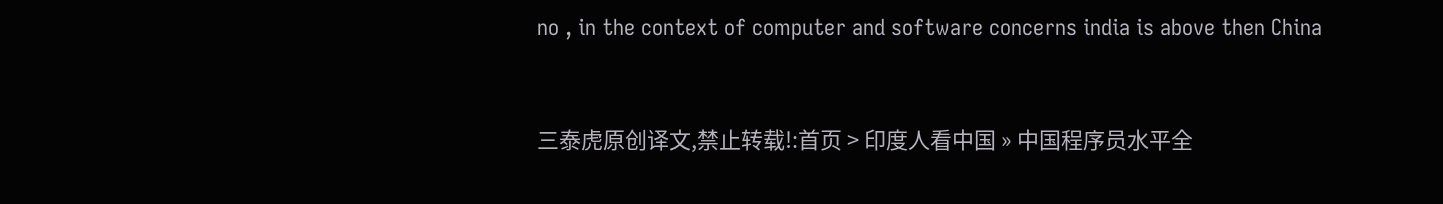no , in the context of computer and software concerns india is above then China



三泰虎原创译文,禁止转载!:首页 > 印度人看中国 » 中国程序员水平全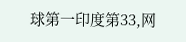球第一印度第33,网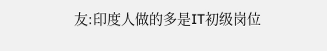友:印度人做的多是IT初级岗位